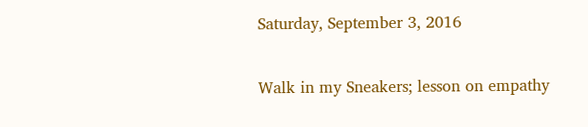Saturday, September 3, 2016

Walk in my Sneakers; lesson on empathy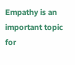Empathy is an important topic for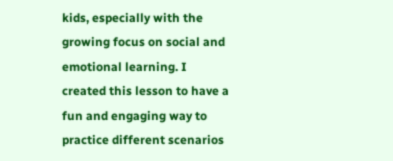kids, especially with the growing focus on social and emotional learning. I created this lesson to have a fun and engaging way to practice different scenarios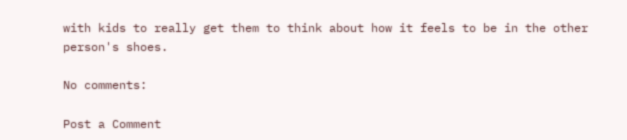with kids to really get them to think about how it feels to be in the other person's shoes.

No comments:

Post a Comment